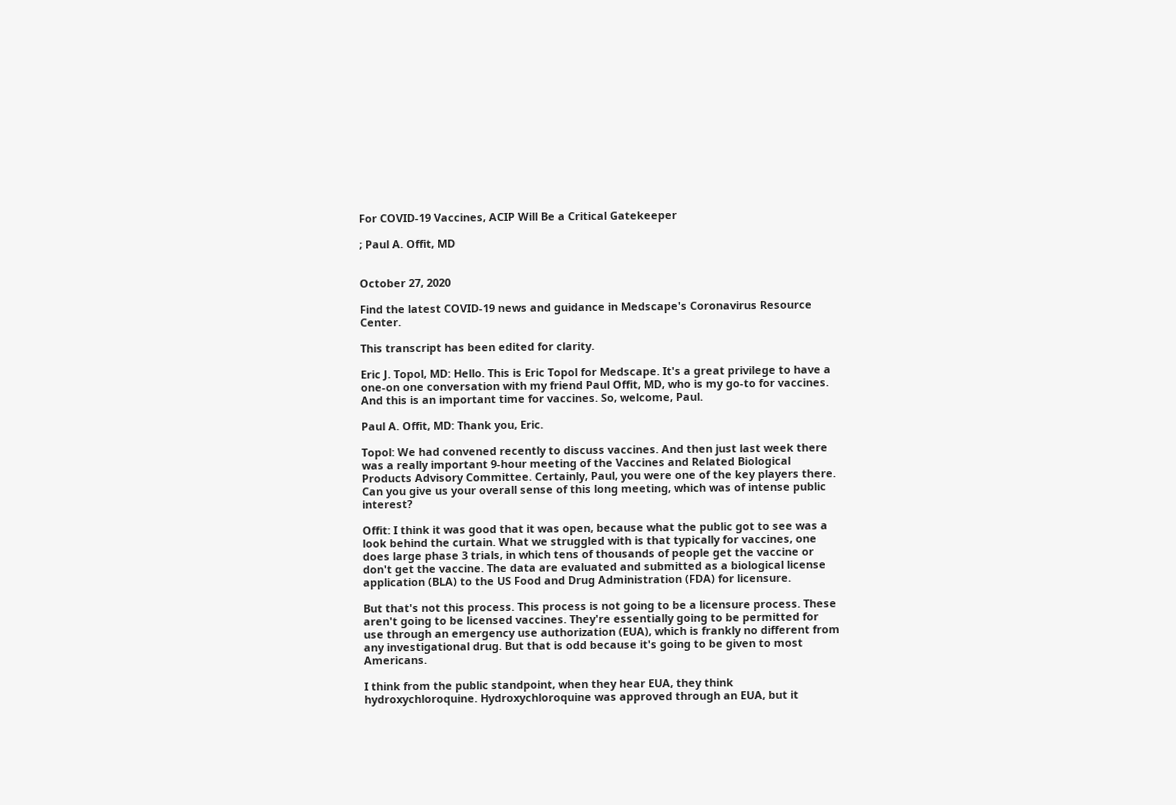For COVID-19 Vaccines, ACIP Will Be a Critical Gatekeeper

; Paul A. Offit, MD


October 27, 2020

Find the latest COVID-19 news and guidance in Medscape's Coronavirus Resource Center.

This transcript has been edited for clarity.

Eric J. Topol, MD: Hello. This is Eric Topol for Medscape. It's a great privilege to have a one-on one conversation with my friend Paul Offit, MD, who is my go-to for vaccines. And this is an important time for vaccines. So, welcome, Paul.

Paul A. Offit, MD: Thank you, Eric.

Topol: We had convened recently to discuss vaccines. And then just last week there was a really important 9-hour meeting of the Vaccines and Related Biological Products Advisory Committee. Certainly, Paul, you were one of the key players there. Can you give us your overall sense of this long meeting, which was of intense public interest?

Offit: I think it was good that it was open, because what the public got to see was a look behind the curtain. What we struggled with is that typically for vaccines, one does large phase 3 trials, in which tens of thousands of people get the vaccine or don't get the vaccine. The data are evaluated and submitted as a biological license application (BLA) to the US Food and Drug Administration (FDA) for licensure.

But that's not this process. This process is not going to be a licensure process. These aren't going to be licensed vaccines. They're essentially going to be permitted for use through an emergency use authorization (EUA), which is frankly no different from any investigational drug. But that is odd because it's going to be given to most Americans.

I think from the public standpoint, when they hear EUA, they think hydroxychloroquine. Hydroxychloroquine was approved through an EUA, but it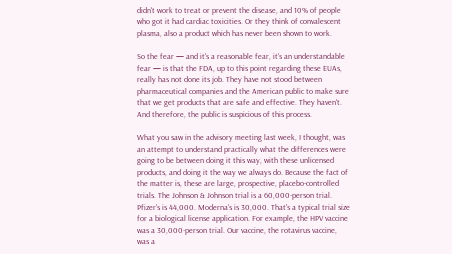didn't work to treat or prevent the disease, and 10% of people who got it had cardiac toxicities. Or they think of convalescent plasma, also a product which has never been shown to work.

So the fear — and it's a reasonable fear, it's an understandable fear — is that the FDA, up to this point regarding these EUAs, really has not done its job. They have not stood between pharmaceutical companies and the American public to make sure that we get products that are safe and effective. They haven't. And therefore, the public is suspicious of this process.

What you saw in the advisory meeting last week, I thought, was an attempt to understand practically what the differences were going to be between doing it this way, with these unlicensed products, and doing it the way we always do. Because the fact of the matter is, these are large, prospective, placebo-controlled trials. The Johnson & Johnson trial is a 60,000-person trial. Pfizer's is 44,000. Moderna's is 30,000. That's a typical trial size for a biological license application. For example, the HPV vaccine was a 30,000-person trial. Our vaccine, the rotavirus vaccine, was a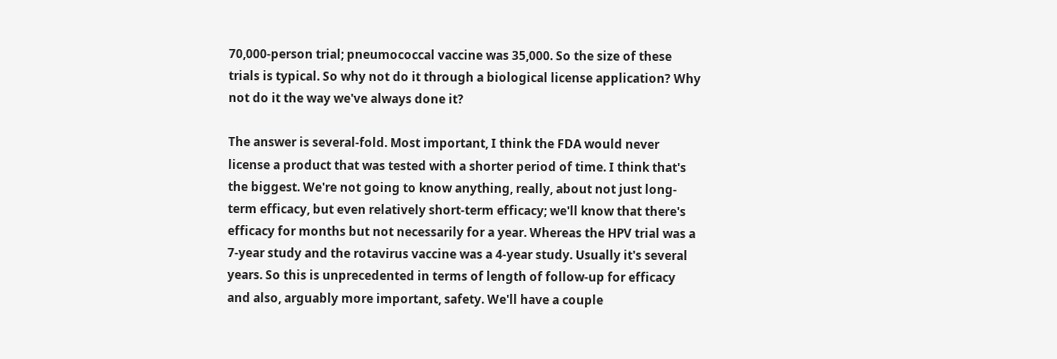70,000-person trial; pneumococcal vaccine was 35,000. So the size of these trials is typical. So why not do it through a biological license application? Why not do it the way we've always done it?

The answer is several-fold. Most important, I think the FDA would never license a product that was tested with a shorter period of time. I think that's the biggest. We're not going to know anything, really, about not just long-term efficacy, but even relatively short-term efficacy; we'll know that there's efficacy for months but not necessarily for a year. Whereas the HPV trial was a 7-year study and the rotavirus vaccine was a 4-year study. Usually it's several years. So this is unprecedented in terms of length of follow-up for efficacy and also, arguably more important, safety. We'll have a couple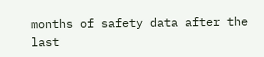months of safety data after the last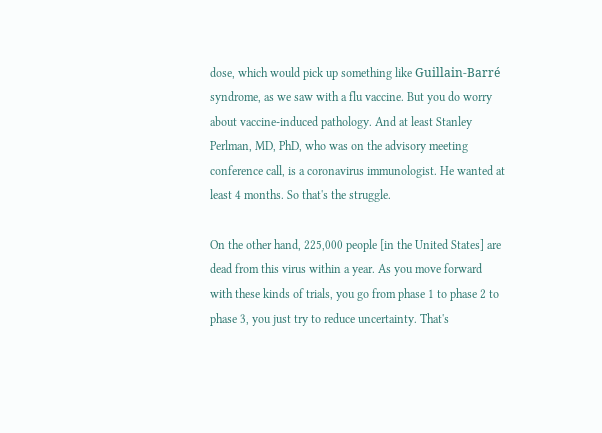dose, which would pick up something like Guillain-Barré syndrome, as we saw with a flu vaccine. But you do worry about vaccine-induced pathology. And at least Stanley Perlman, MD, PhD, who was on the advisory meeting conference call, is a coronavirus immunologist. He wanted at least 4 months. So that's the struggle.

On the other hand, 225,000 people [in the United States] are dead from this virus within a year. As you move forward with these kinds of trials, you go from phase 1 to phase 2 to phase 3, you just try to reduce uncertainty. That's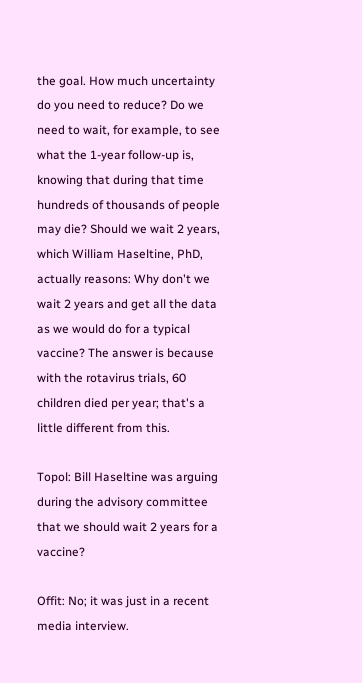the goal. How much uncertainty do you need to reduce? Do we need to wait, for example, to see what the 1-year follow-up is, knowing that during that time hundreds of thousands of people may die? Should we wait 2 years, which William Haseltine, PhD, actually reasons: Why don't we wait 2 years and get all the data as we would do for a typical vaccine? The answer is because with the rotavirus trials, 60 children died per year; that's a little different from this.

Topol: Bill Haseltine was arguing during the advisory committee that we should wait 2 years for a vaccine?

Offit: No; it was just in a recent media interview.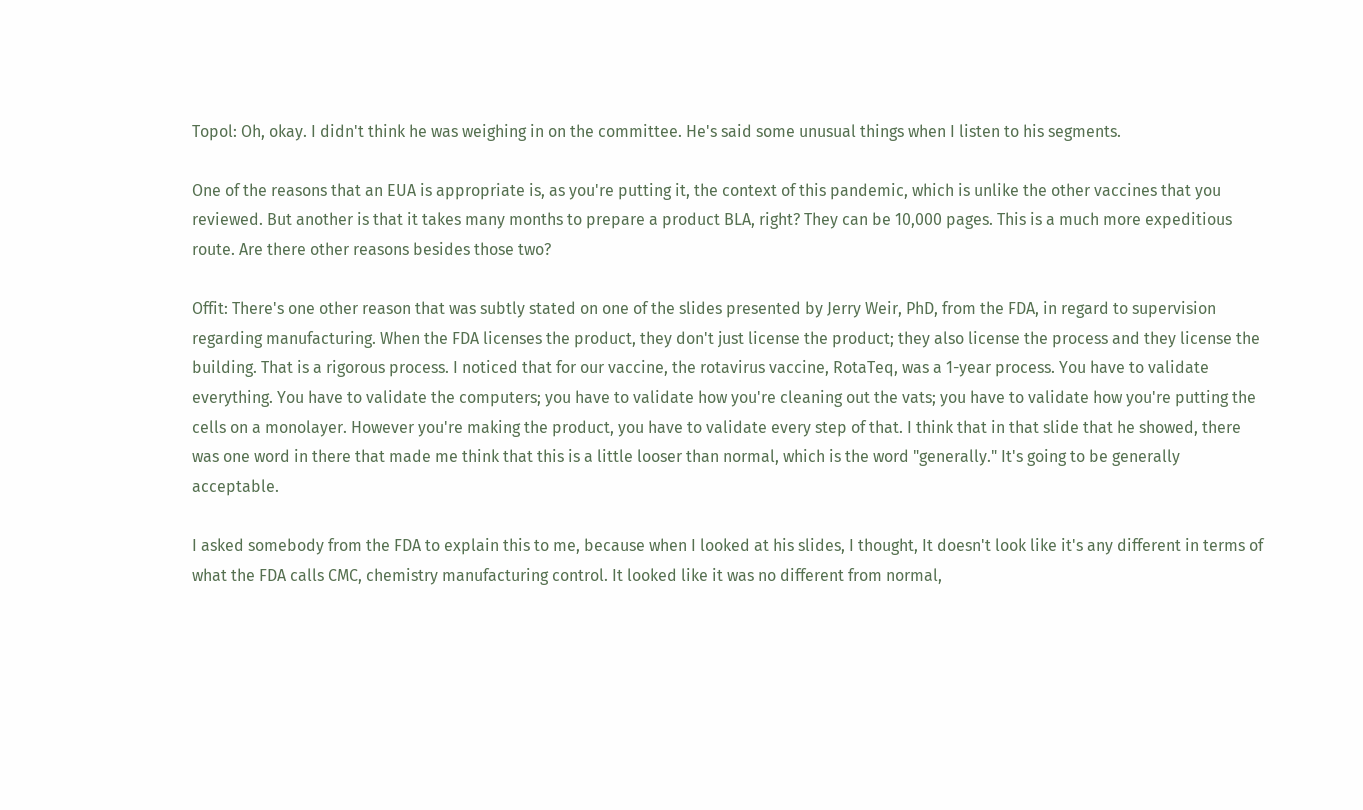Topol: Oh, okay. I didn't think he was weighing in on the committee. He's said some unusual things when I listen to his segments.

One of the reasons that an EUA is appropriate is, as you're putting it, the context of this pandemic, which is unlike the other vaccines that you reviewed. But another is that it takes many months to prepare a product BLA, right? They can be 10,000 pages. This is a much more expeditious route. Are there other reasons besides those two?

Offit: There's one other reason that was subtly stated on one of the slides presented by Jerry Weir, PhD, from the FDA, in regard to supervision regarding manufacturing. When the FDA licenses the product, they don't just license the product; they also license the process and they license the building. That is a rigorous process. I noticed that for our vaccine, the rotavirus vaccine, RotaTeq, was a 1-year process. You have to validate everything. You have to validate the computers; you have to validate how you're cleaning out the vats; you have to validate how you're putting the cells on a monolayer. However you're making the product, you have to validate every step of that. I think that in that slide that he showed, there was one word in there that made me think that this is a little looser than normal, which is the word "generally." It's going to be generally acceptable.

I asked somebody from the FDA to explain this to me, because when I looked at his slides, I thought, It doesn't look like it's any different in terms of what the FDA calls CMC, chemistry manufacturing control. It looked like it was no different from normal,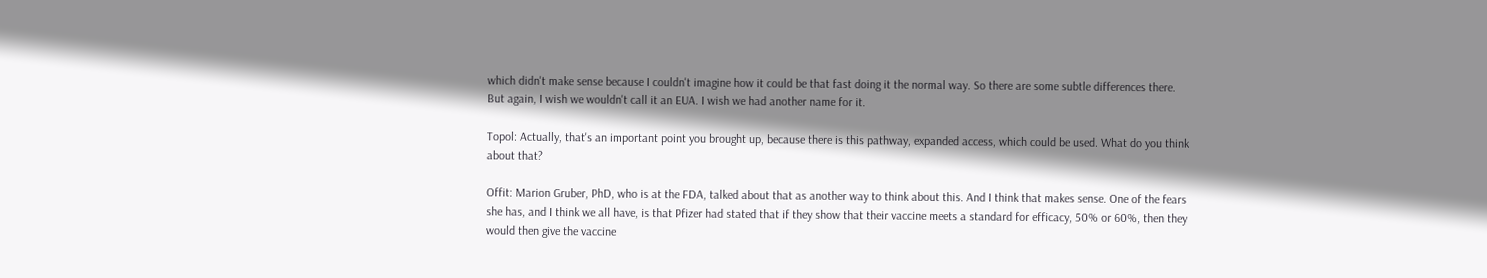which didn't make sense because I couldn't imagine how it could be that fast doing it the normal way. So there are some subtle differences there. But again, I wish we wouldn't call it an EUA. I wish we had another name for it.

Topol: Actually, that's an important point you brought up, because there is this pathway, expanded access, which could be used. What do you think about that?

Offit: Marion Gruber, PhD, who is at the FDA, talked about that as another way to think about this. And I think that makes sense. One of the fears she has, and I think we all have, is that Pfizer had stated that if they show that their vaccine meets a standard for efficacy, 50% or 60%, then they would then give the vaccine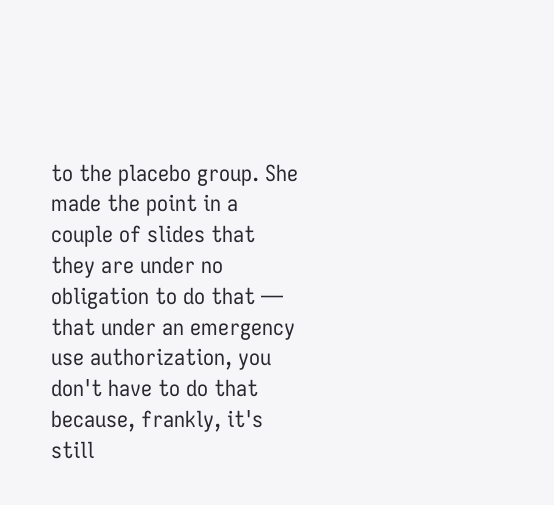to the placebo group. She made the point in a couple of slides that they are under no obligation to do that — that under an emergency use authorization, you don't have to do that because, frankly, it's still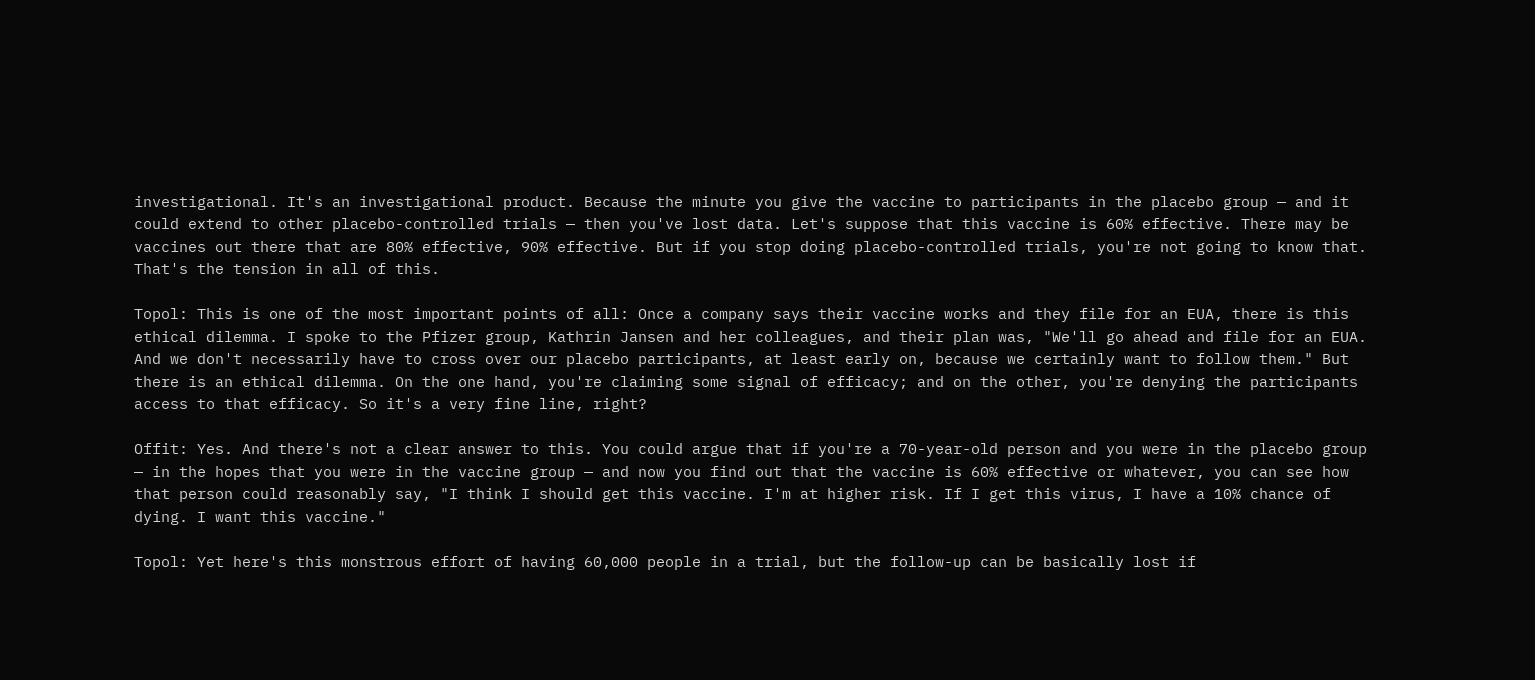investigational. It's an investigational product. Because the minute you give the vaccine to participants in the placebo group — and it could extend to other placebo-controlled trials — then you've lost data. Let's suppose that this vaccine is 60% effective. There may be vaccines out there that are 80% effective, 90% effective. But if you stop doing placebo-controlled trials, you're not going to know that. That's the tension in all of this.

Topol: This is one of the most important points of all: Once a company says their vaccine works and they file for an EUA, there is this ethical dilemma. I spoke to the Pfizer group, Kathrin Jansen and her colleagues, and their plan was, "We'll go ahead and file for an EUA. And we don't necessarily have to cross over our placebo participants, at least early on, because we certainly want to follow them." But there is an ethical dilemma. On the one hand, you're claiming some signal of efficacy; and on the other, you're denying the participants access to that efficacy. So it's a very fine line, right?

Offit: Yes. And there's not a clear answer to this. You could argue that if you're a 70-year-old person and you were in the placebo group — in the hopes that you were in the vaccine group — and now you find out that the vaccine is 60% effective or whatever, you can see how that person could reasonably say, "I think I should get this vaccine. I'm at higher risk. If I get this virus, I have a 10% chance of dying. I want this vaccine."

Topol: Yet here's this monstrous effort of having 60,000 people in a trial, but the follow-up can be basically lost if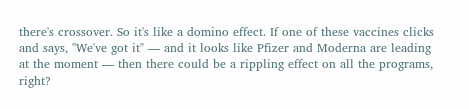there's crossover. So it's like a domino effect. If one of these vaccines clicks and says, "We've got it" — and it looks like Pfizer and Moderna are leading at the moment — then there could be a rippling effect on all the programs, right?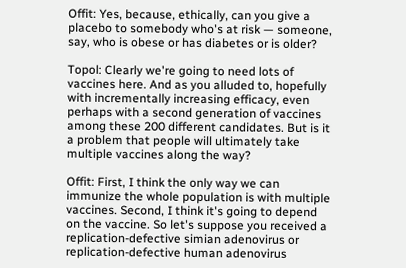Offit: Yes, because, ethically, can you give a placebo to somebody who's at risk — someone, say, who is obese or has diabetes or is older?

Topol: Clearly we're going to need lots of vaccines here. And as you alluded to, hopefully with incrementally increasing efficacy, even perhaps with a second generation of vaccines among these 200 different candidates. But is it a problem that people will ultimately take multiple vaccines along the way?

Offit: First, I think the only way we can immunize the whole population is with multiple vaccines. Second, I think it's going to depend on the vaccine. So let's suppose you received a replication-defective simian adenovirus or replication-defective human adenovirus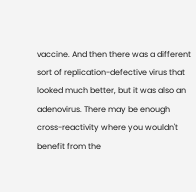vaccine. And then there was a different sort of replication-defective virus that looked much better, but it was also an adenovirus. There may be enough cross-reactivity where you wouldn't benefit from the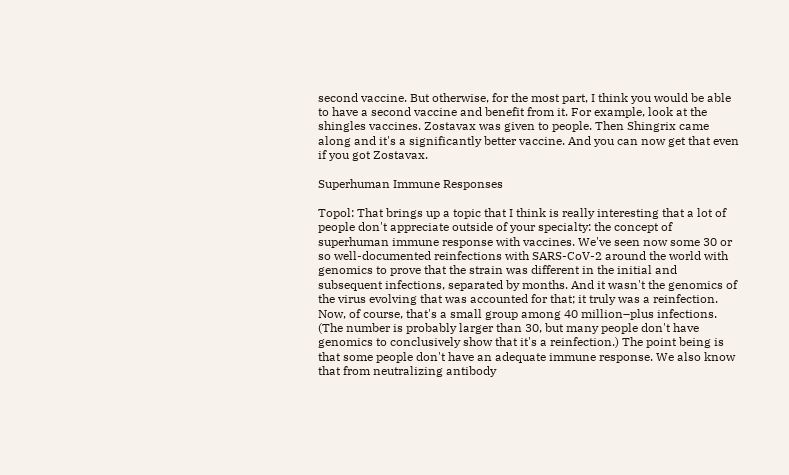second vaccine. But otherwise, for the most part, I think you would be able to have a second vaccine and benefit from it. For example, look at the shingles vaccines. Zostavax was given to people. Then Shingrix came along and it's a significantly better vaccine. And you can now get that even if you got Zostavax.

Superhuman Immune Responses

Topol: That brings up a topic that I think is really interesting that a lot of people don't appreciate outside of your specialty: the concept of superhuman immune response with vaccines. We've seen now some 30 or so well-documented reinfections with SARS-CoV-2 around the world with genomics to prove that the strain was different in the initial and subsequent infections, separated by months. And it wasn't the genomics of the virus evolving that was accounted for that; it truly was a reinfection. Now, of course, that's a small group among 40 million–plus infections. (The number is probably larger than 30, but many people don't have genomics to conclusively show that it's a reinfection.) The point being is that some people don't have an adequate immune response. We also know that from neutralizing antibody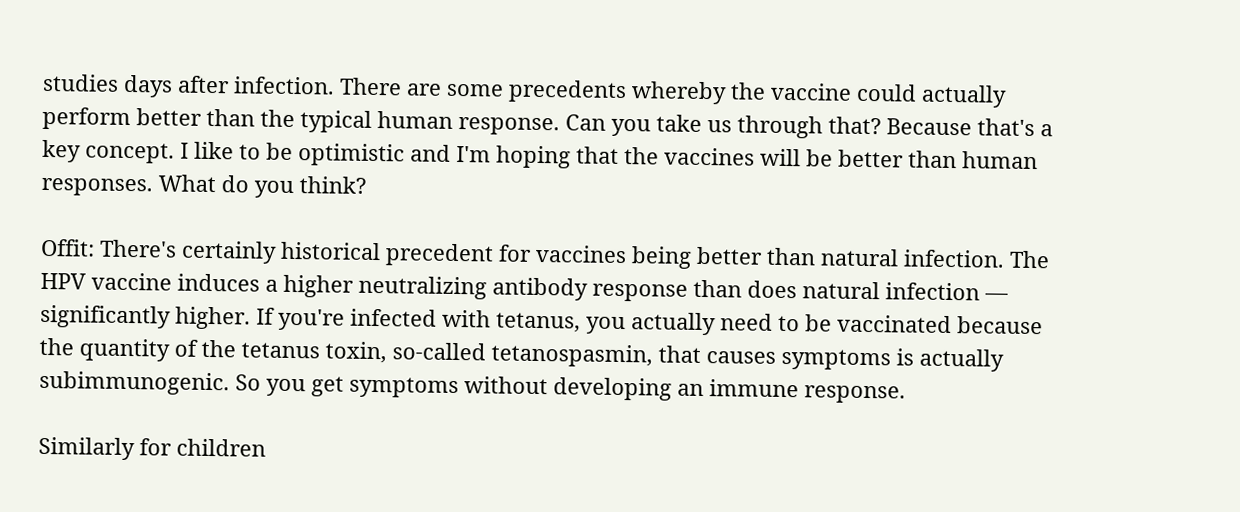studies days after infection. There are some precedents whereby the vaccine could actually perform better than the typical human response. Can you take us through that? Because that's a key concept. I like to be optimistic and I'm hoping that the vaccines will be better than human responses. What do you think?

Offit: There's certainly historical precedent for vaccines being better than natural infection. The HPV vaccine induces a higher neutralizing antibody response than does natural infection — significantly higher. If you're infected with tetanus, you actually need to be vaccinated because the quantity of the tetanus toxin, so-called tetanospasmin, that causes symptoms is actually subimmunogenic. So you get symptoms without developing an immune response.

Similarly for children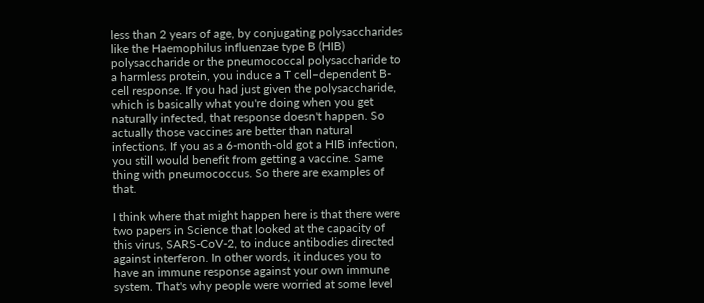less than 2 years of age, by conjugating polysaccharides like the Haemophilus influenzae type B (HIB) polysaccharide or the pneumococcal polysaccharide to a harmless protein, you induce a T cell–dependent B-cell response. If you had just given the polysaccharide, which is basically what you're doing when you get naturally infected, that response doesn't happen. So actually those vaccines are better than natural infections. If you as a 6-month-old got a HIB infection, you still would benefit from getting a vaccine. Same thing with pneumococcus. So there are examples of that.

I think where that might happen here is that there were two papers in Science that looked at the capacity of this virus, SARS-CoV-2, to induce antibodies directed against interferon. In other words, it induces you to have an immune response against your own immune system. That's why people were worried at some level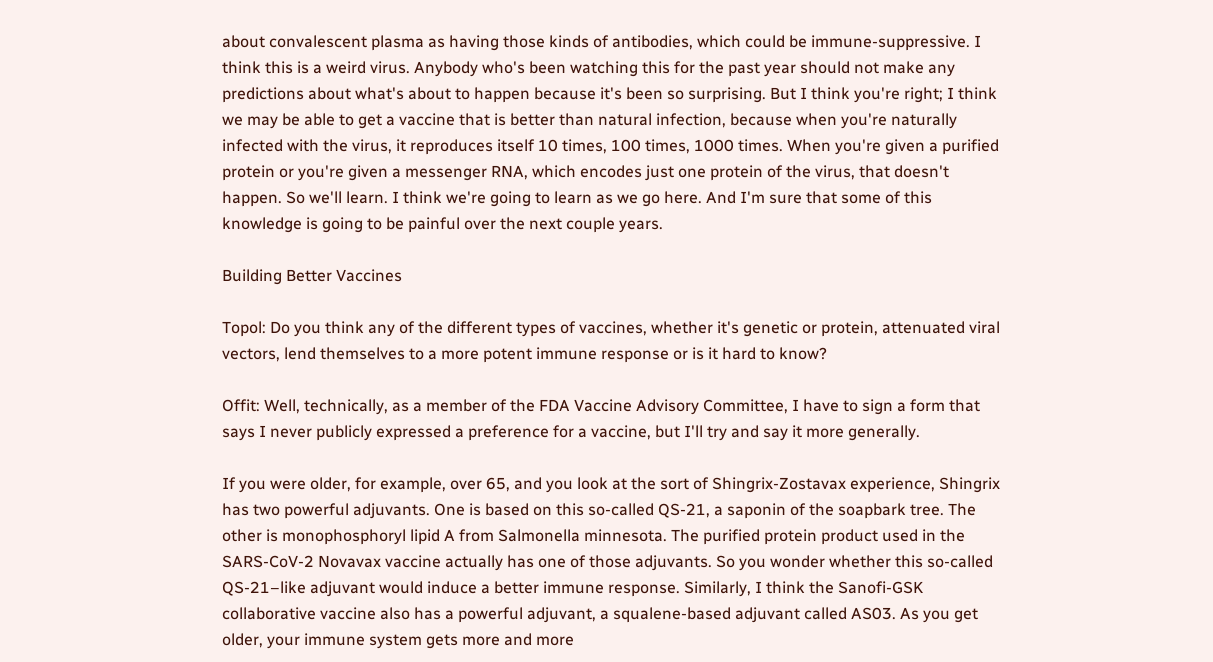about convalescent plasma as having those kinds of antibodies, which could be immune-suppressive. I think this is a weird virus. Anybody who's been watching this for the past year should not make any predictions about what's about to happen because it's been so surprising. But I think you're right; I think we may be able to get a vaccine that is better than natural infection, because when you're naturally infected with the virus, it reproduces itself 10 times, 100 times, 1000 times. When you're given a purified protein or you're given a messenger RNA, which encodes just one protein of the virus, that doesn't happen. So we'll learn. I think we're going to learn as we go here. And I'm sure that some of this knowledge is going to be painful over the next couple years.

Building Better Vaccines

Topol: Do you think any of the different types of vaccines, whether it's genetic or protein, attenuated viral vectors, lend themselves to a more potent immune response or is it hard to know?

Offit: Well, technically, as a member of the FDA Vaccine Advisory Committee, I have to sign a form that says I never publicly expressed a preference for a vaccine, but I'll try and say it more generally.

If you were older, for example, over 65, and you look at the sort of Shingrix-Zostavax experience, Shingrix has two powerful adjuvants. One is based on this so-called QS-21, a saponin of the soapbark tree. The other is monophosphoryl lipid A from Salmonella minnesota. The purified protein product used in the SARS-CoV-2 Novavax vaccine actually has one of those adjuvants. So you wonder whether this so-called QS-21–like adjuvant would induce a better immune response. Similarly, I think the Sanofi-GSK collaborative vaccine also has a powerful adjuvant, a squalene-based adjuvant called AS03. As you get older, your immune system gets more and more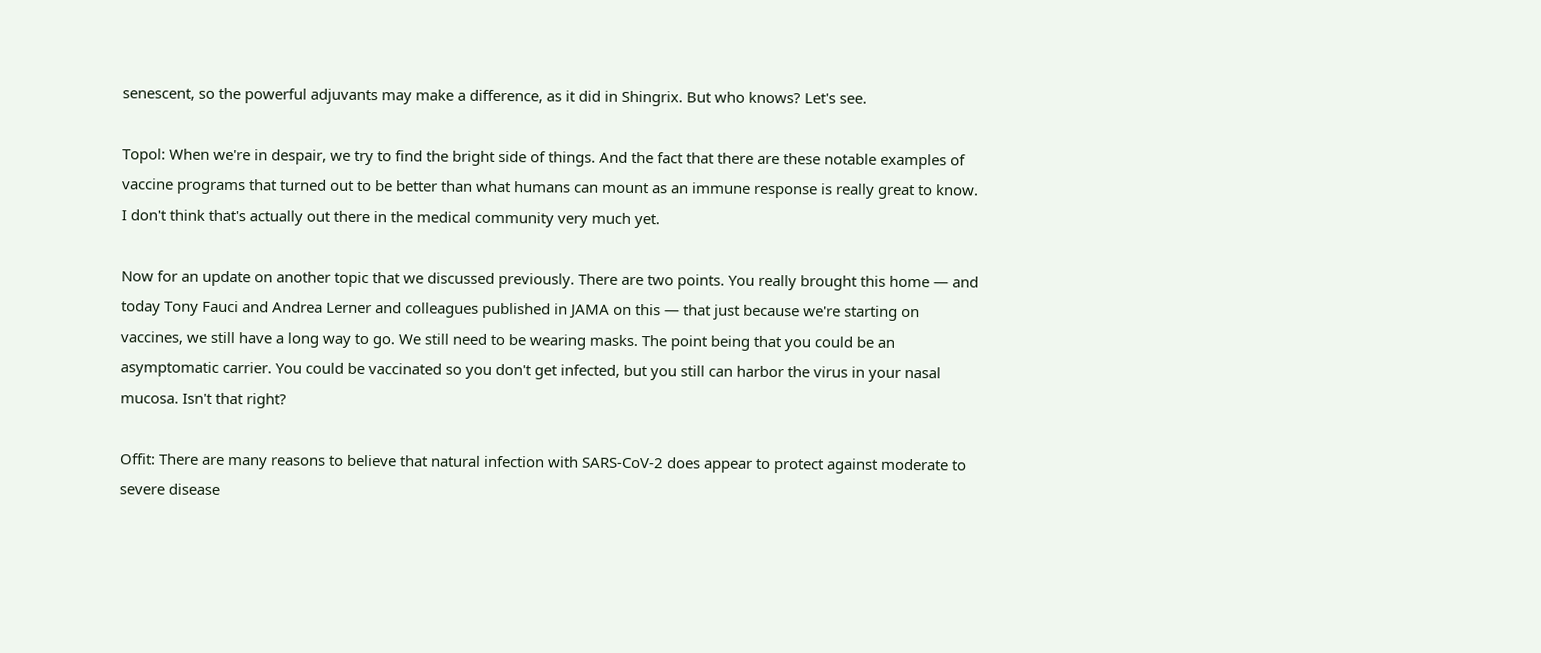senescent, so the powerful adjuvants may make a difference, as it did in Shingrix. But who knows? Let's see.

Topol: When we're in despair, we try to find the bright side of things. And the fact that there are these notable examples of vaccine programs that turned out to be better than what humans can mount as an immune response is really great to know. I don't think that's actually out there in the medical community very much yet.

Now for an update on another topic that we discussed previously. There are two points. You really brought this home — and today Tony Fauci and Andrea Lerner and colleagues published in JAMA on this — that just because we're starting on vaccines, we still have a long way to go. We still need to be wearing masks. The point being that you could be an asymptomatic carrier. You could be vaccinated so you don't get infected, but you still can harbor the virus in your nasal mucosa. Isn't that right?

Offit: There are many reasons to believe that natural infection with SARS-CoV-2 does appear to protect against moderate to severe disease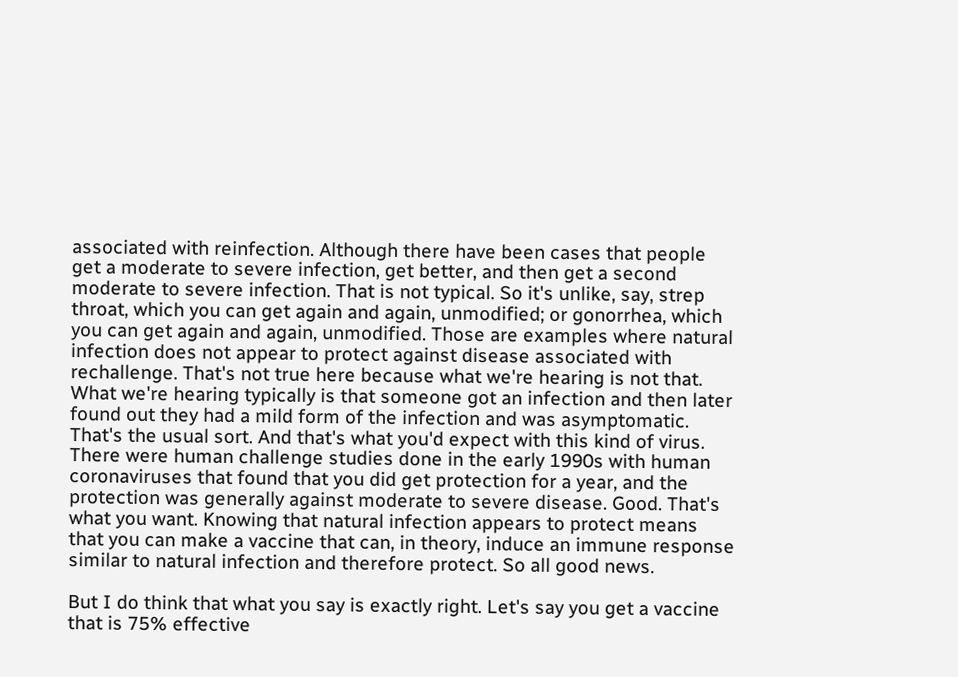associated with reinfection. Although there have been cases that people get a moderate to severe infection, get better, and then get a second moderate to severe infection. That is not typical. So it's unlike, say, strep throat, which you can get again and again, unmodified; or gonorrhea, which you can get again and again, unmodified. Those are examples where natural infection does not appear to protect against disease associated with rechallenge. That's not true here because what we're hearing is not that. What we're hearing typically is that someone got an infection and then later found out they had a mild form of the infection and was asymptomatic. That's the usual sort. And that's what you'd expect with this kind of virus. There were human challenge studies done in the early 1990s with human coronaviruses that found that you did get protection for a year, and the protection was generally against moderate to severe disease. Good. That's what you want. Knowing that natural infection appears to protect means that you can make a vaccine that can, in theory, induce an immune response similar to natural infection and therefore protect. So all good news.

But I do think that what you say is exactly right. Let's say you get a vaccine that is 75% effective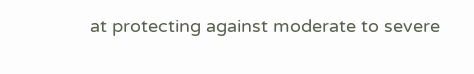at protecting against moderate to severe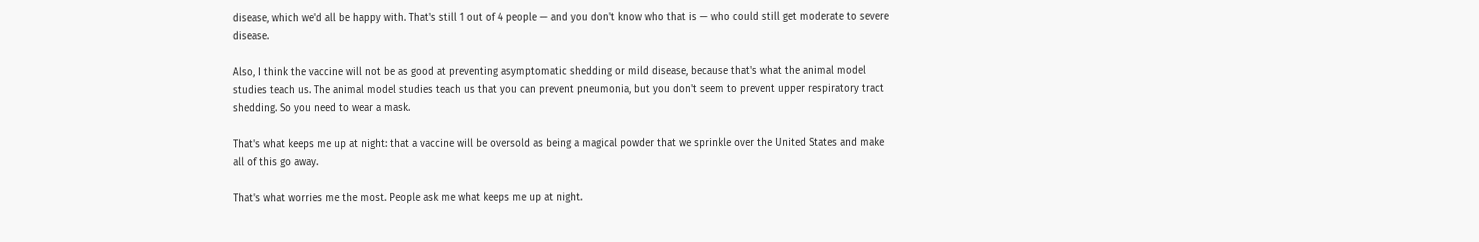disease, which we'd all be happy with. That's still 1 out of 4 people — and you don't know who that is — who could still get moderate to severe disease.

Also, I think the vaccine will not be as good at preventing asymptomatic shedding or mild disease, because that's what the animal model studies teach us. The animal model studies teach us that you can prevent pneumonia, but you don't seem to prevent upper respiratory tract shedding. So you need to wear a mask.

That's what keeps me up at night: that a vaccine will be oversold as being a magical powder that we sprinkle over the United States and make all of this go away.

That's what worries me the most. People ask me what keeps me up at night.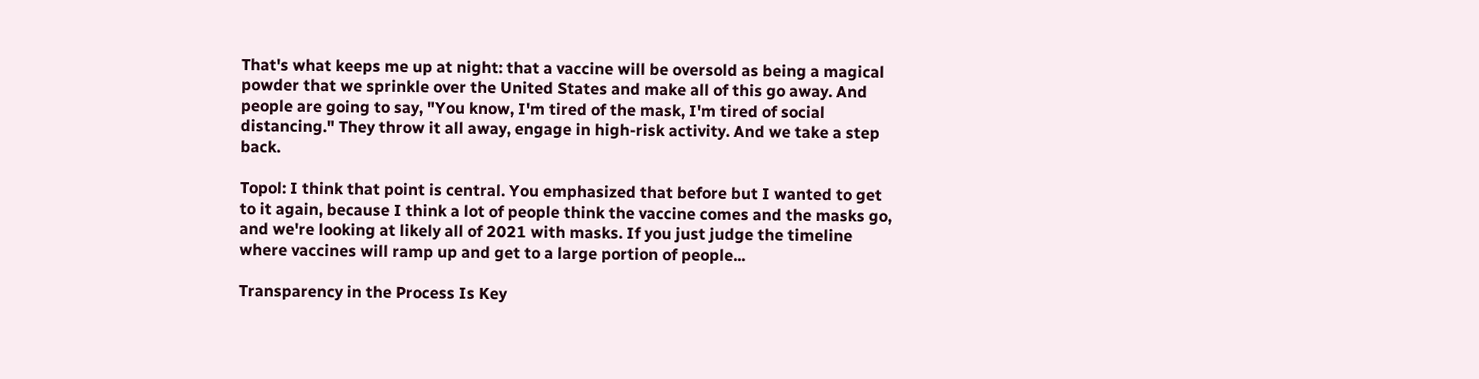That's what keeps me up at night: that a vaccine will be oversold as being a magical powder that we sprinkle over the United States and make all of this go away. And people are going to say, "You know, I'm tired of the mask, I'm tired of social distancing." They throw it all away, engage in high-risk activity. And we take a step back.

Topol: I think that point is central. You emphasized that before but I wanted to get to it again, because I think a lot of people think the vaccine comes and the masks go, and we're looking at likely all of 2021 with masks. If you just judge the timeline where vaccines will ramp up and get to a large portion of people...

Transparency in the Process Is Key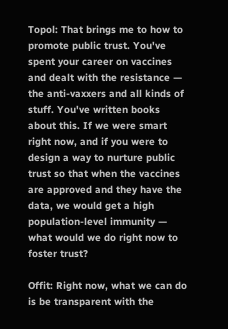Topol: That brings me to how to promote public trust. You've spent your career on vaccines and dealt with the resistance — the anti-vaxxers and all kinds of stuff. You've written books about this. If we were smart right now, and if you were to design a way to nurture public trust so that when the vaccines are approved and they have the data, we would get a high population-level immunity — what would we do right now to foster trust?

Offit: Right now, what we can do is be transparent with the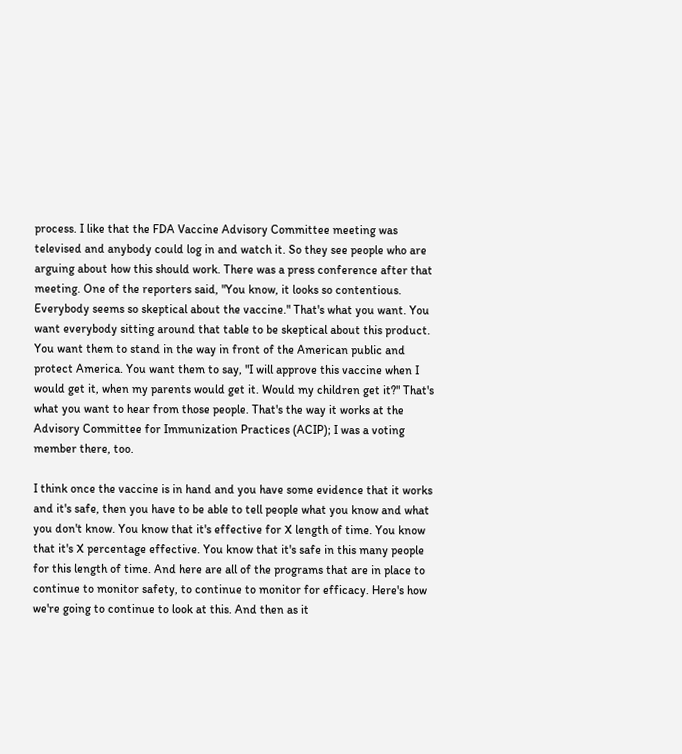process. I like that the FDA Vaccine Advisory Committee meeting was televised and anybody could log in and watch it. So they see people who are arguing about how this should work. There was a press conference after that meeting. One of the reporters said, "You know, it looks so contentious. Everybody seems so skeptical about the vaccine." That's what you want. You want everybody sitting around that table to be skeptical about this product. You want them to stand in the way in front of the American public and protect America. You want them to say, "I will approve this vaccine when I would get it, when my parents would get it. Would my children get it?" That's what you want to hear from those people. That's the way it works at the Advisory Committee for Immunization Practices (ACIP); I was a voting member there, too.

I think once the vaccine is in hand and you have some evidence that it works and it's safe, then you have to be able to tell people what you know and what you don't know. You know that it's effective for X length of time. You know that it's X percentage effective. You know that it's safe in this many people for this length of time. And here are all of the programs that are in place to continue to monitor safety, to continue to monitor for efficacy. Here's how we're going to continue to look at this. And then as it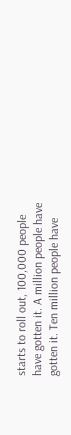starts to roll out, 100,000 people have gotten it. A million people have gotten it. Ten million people have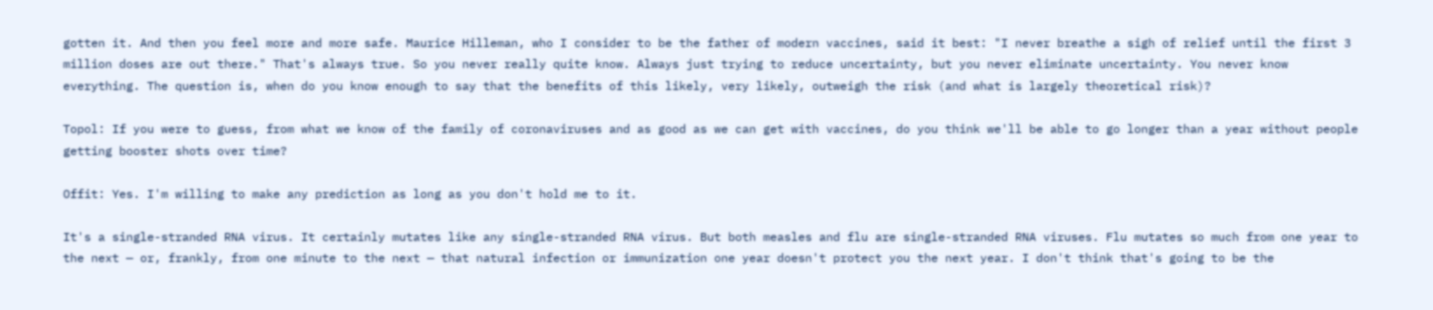gotten it. And then you feel more and more safe. Maurice Hilleman, who I consider to be the father of modern vaccines, said it best: "I never breathe a sigh of relief until the first 3 million doses are out there." That's always true. So you never really quite know. Always just trying to reduce uncertainty, but you never eliminate uncertainty. You never know everything. The question is, when do you know enough to say that the benefits of this likely, very likely, outweigh the risk (and what is largely theoretical risk)?

Topol: If you were to guess, from what we know of the family of coronaviruses and as good as we can get with vaccines, do you think we'll be able to go longer than a year without people getting booster shots over time?

Offit: Yes. I'm willing to make any prediction as long as you don't hold me to it.

It's a single-stranded RNA virus. It certainly mutates like any single-stranded RNA virus. But both measles and flu are single-stranded RNA viruses. Flu mutates so much from one year to the next — or, frankly, from one minute to the next — that natural infection or immunization one year doesn't protect you the next year. I don't think that's going to be the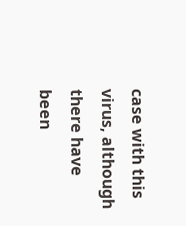case with this virus, although there have been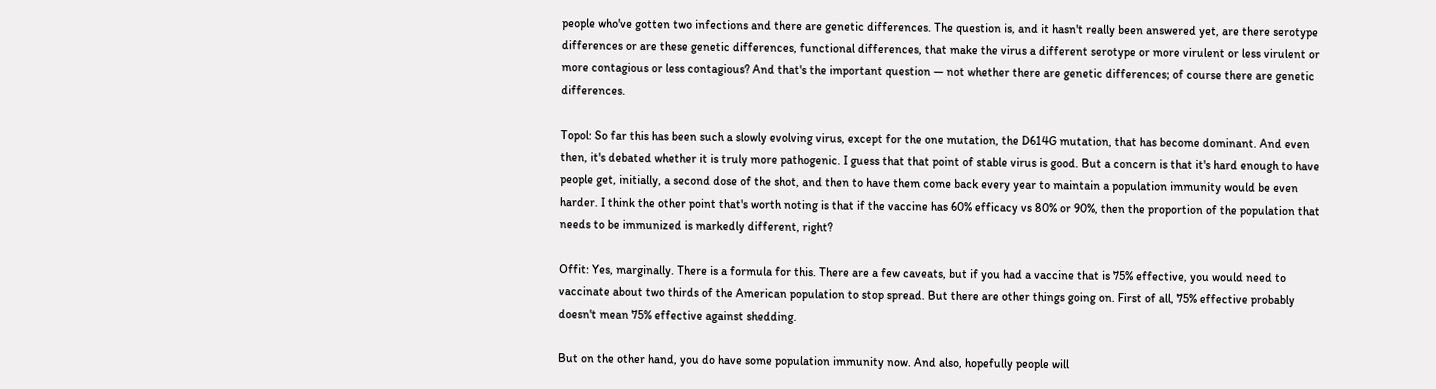people who've gotten two infections and there are genetic differences. The question is, and it hasn't really been answered yet, are there serotype differences or are these genetic differences, functional differences, that make the virus a different serotype or more virulent or less virulent or more contagious or less contagious? And that's the important question — not whether there are genetic differences; of course there are genetic differences.

Topol: So far this has been such a slowly evolving virus, except for the one mutation, the D614G mutation, that has become dominant. And even then, it's debated whether it is truly more pathogenic. I guess that that point of stable virus is good. But a concern is that it's hard enough to have people get, initially, a second dose of the shot, and then to have them come back every year to maintain a population immunity would be even harder. I think the other point that's worth noting is that if the vaccine has 60% efficacy vs 80% or 90%, then the proportion of the population that needs to be immunized is markedly different, right?

Offit: Yes, marginally. There is a formula for this. There are a few caveats, but if you had a vaccine that is 75% effective, you would need to vaccinate about two thirds of the American population to stop spread. But there are other things going on. First of all, 75% effective probably doesn't mean 75% effective against shedding.

But on the other hand, you do have some population immunity now. And also, hopefully people will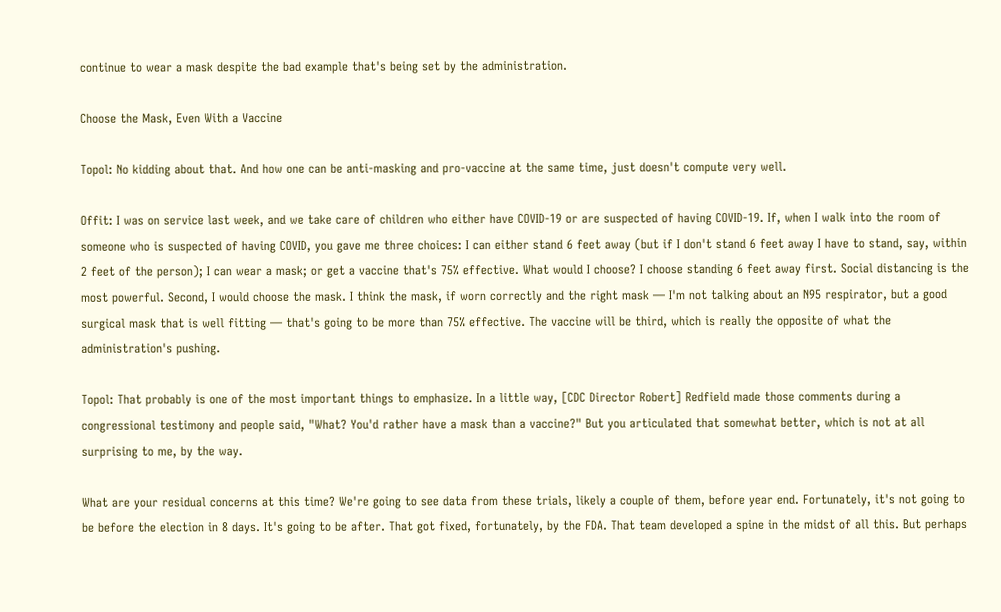continue to wear a mask despite the bad example that's being set by the administration.

Choose the Mask, Even With a Vaccine

Topol: No kidding about that. And how one can be anti-masking and pro-vaccine at the same time, just doesn't compute very well.

Offit: I was on service last week, and we take care of children who either have COVID-19 or are suspected of having COVID-19. If, when I walk into the room of someone who is suspected of having COVID, you gave me three choices: I can either stand 6 feet away (but if I don't stand 6 feet away I have to stand, say, within 2 feet of the person); I can wear a mask; or get a vaccine that's 75% effective. What would I choose? I choose standing 6 feet away first. Social distancing is the most powerful. Second, I would choose the mask. I think the mask, if worn correctly and the right mask — I'm not talking about an N95 respirator, but a good surgical mask that is well fitting — that's going to be more than 75% effective. The vaccine will be third, which is really the opposite of what the administration's pushing.

Topol: That probably is one of the most important things to emphasize. In a little way, [CDC Director Robert] Redfield made those comments during a congressional testimony and people said, "What? You'd rather have a mask than a vaccine?" But you articulated that somewhat better, which is not at all surprising to me, by the way.

What are your residual concerns at this time? We're going to see data from these trials, likely a couple of them, before year end. Fortunately, it's not going to be before the election in 8 days. It's going to be after. That got fixed, fortunately, by the FDA. That team developed a spine in the midst of all this. But perhaps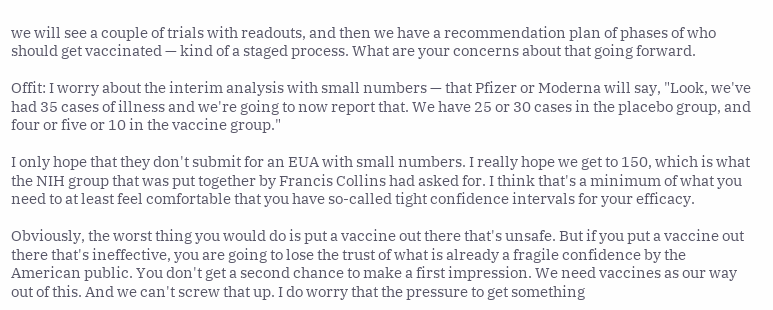we will see a couple of trials with readouts, and then we have a recommendation plan of phases of who should get vaccinated — kind of a staged process. What are your concerns about that going forward.

Offit: I worry about the interim analysis with small numbers — that Pfizer or Moderna will say, "Look, we've had 35 cases of illness and we're going to now report that. We have 25 or 30 cases in the placebo group, and four or five or 10 in the vaccine group."

I only hope that they don't submit for an EUA with small numbers. I really hope we get to 150, which is what the NIH group that was put together by Francis Collins had asked for. I think that's a minimum of what you need to at least feel comfortable that you have so-called tight confidence intervals for your efficacy.

Obviously, the worst thing you would do is put a vaccine out there that's unsafe. But if you put a vaccine out there that's ineffective, you are going to lose the trust of what is already a fragile confidence by the American public. You don't get a second chance to make a first impression. We need vaccines as our way out of this. And we can't screw that up. I do worry that the pressure to get something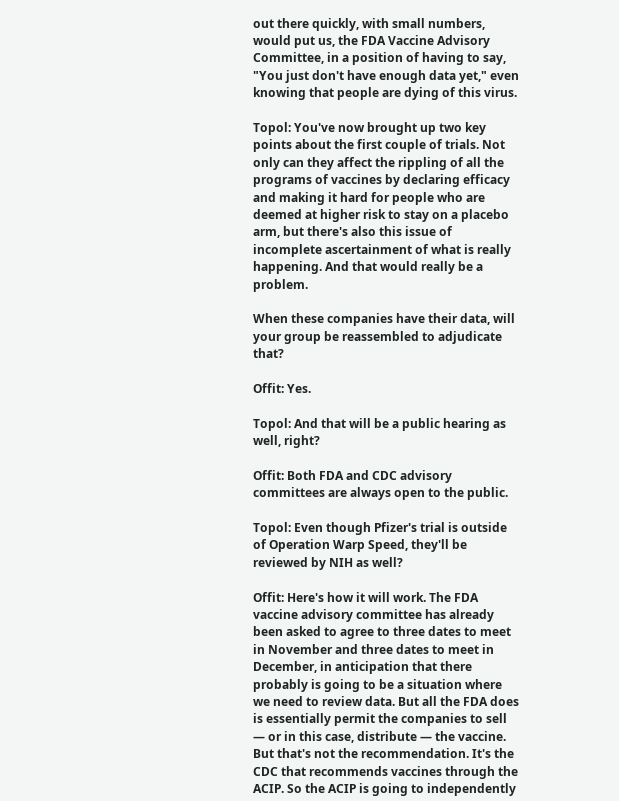out there quickly, with small numbers, would put us, the FDA Vaccine Advisory Committee, in a position of having to say, "You just don't have enough data yet," even knowing that people are dying of this virus.

Topol: You've now brought up two key points about the first couple of trials. Not only can they affect the rippling of all the programs of vaccines by declaring efficacy and making it hard for people who are deemed at higher risk to stay on a placebo arm, but there's also this issue of incomplete ascertainment of what is really happening. And that would really be a problem.

When these companies have their data, will your group be reassembled to adjudicate that?

Offit: Yes.

Topol: And that will be a public hearing as well, right?

Offit: Both FDA and CDC advisory committees are always open to the public.

Topol: Even though Pfizer's trial is outside of Operation Warp Speed, they'll be reviewed by NIH as well?

Offit: Here's how it will work. The FDA vaccine advisory committee has already been asked to agree to three dates to meet in November and three dates to meet in December, in anticipation that there probably is going to be a situation where we need to review data. But all the FDA does is essentially permit the companies to sell — or in this case, distribute — the vaccine. But that's not the recommendation. It's the CDC that recommends vaccines through the ACIP. So the ACIP is going to independently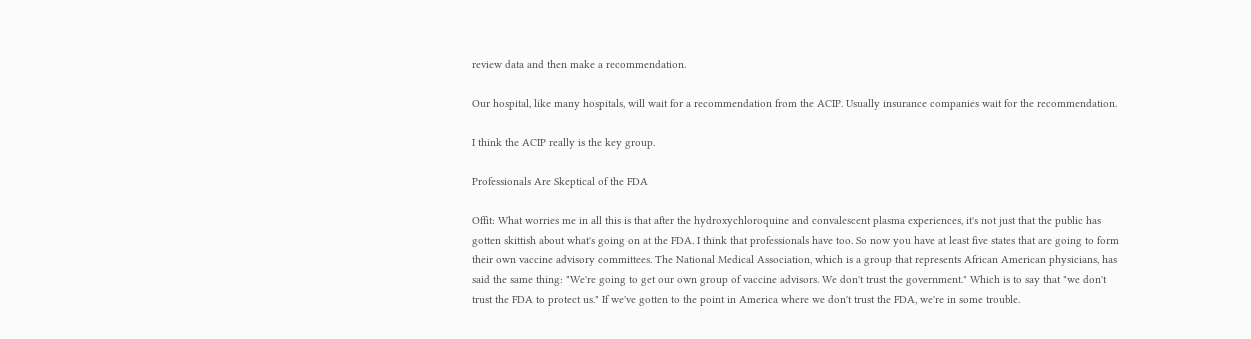review data and then make a recommendation.

Our hospital, like many hospitals, will wait for a recommendation from the ACIP. Usually insurance companies wait for the recommendation.

I think the ACIP really is the key group.

Professionals Are Skeptical of the FDA

Offit: What worries me in all this is that after the hydroxychloroquine and convalescent plasma experiences, it's not just that the public has gotten skittish about what's going on at the FDA. I think that professionals have too. So now you have at least five states that are going to form their own vaccine advisory committees. The National Medical Association, which is a group that represents African American physicians, has said the same thing: "We're going to get our own group of vaccine advisors. We don't trust the government." Which is to say that "we don't trust the FDA to protect us." If we've gotten to the point in America where we don't trust the FDA, we're in some trouble.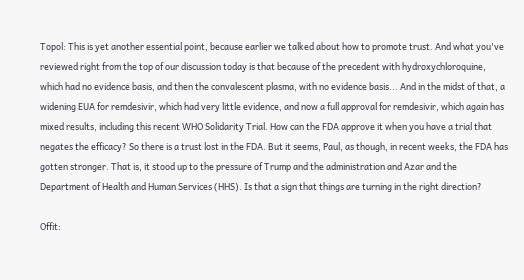Topol: This is yet another essential point, because earlier we talked about how to promote trust. And what you've reviewed right from the top of our discussion today is that because of the precedent with hydroxychloroquine, which had no evidence basis, and then the convalescent plasma, with no evidence basis... And in the midst of that, a widening EUA for remdesivir, which had very little evidence, and now a full approval for remdesivir, which again has mixed results, including this recent WHO Solidarity Trial. How can the FDA approve it when you have a trial that negates the efficacy? So there is a trust lost in the FDA. But it seems, Paul, as though, in recent weeks, the FDA has gotten stronger. That is, it stood up to the pressure of Trump and the administration and Azar and the Department of Health and Human Services (HHS). Is that a sign that things are turning in the right direction?

Offit: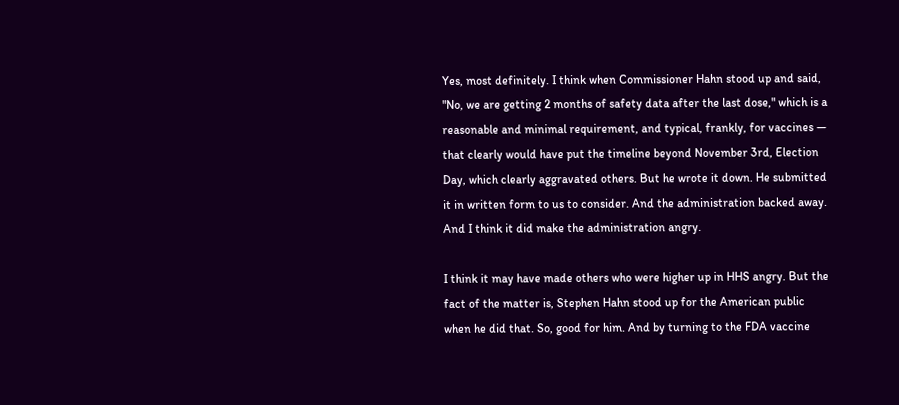Yes, most definitely. I think when Commissioner Hahn stood up and said, "No, we are getting 2 months of safety data after the last dose," which is a reasonable and minimal requirement, and typical, frankly, for vaccines — that clearly would have put the timeline beyond November 3rd, Election Day, which clearly aggravated others. But he wrote it down. He submitted it in written form to us to consider. And the administration backed away. And I think it did make the administration angry.

I think it may have made others who were higher up in HHS angry. But the fact of the matter is, Stephen Hahn stood up for the American public when he did that. So, good for him. And by turning to the FDA vaccine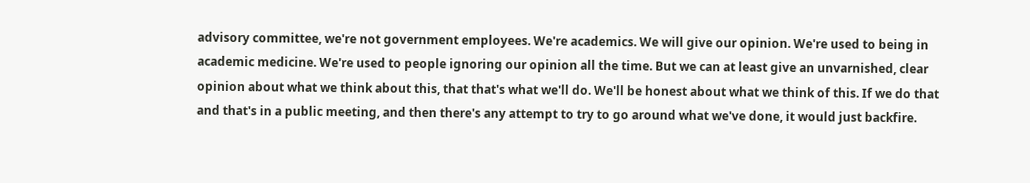advisory committee, we're not government employees. We're academics. We will give our opinion. We're used to being in academic medicine. We're used to people ignoring our opinion all the time. But we can at least give an unvarnished, clear opinion about what we think about this, that that's what we'll do. We'll be honest about what we think of this. If we do that and that's in a public meeting, and then there's any attempt to try to go around what we've done, it would just backfire.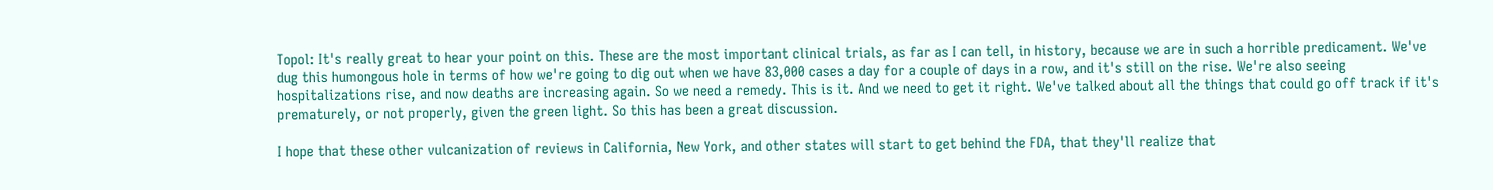Topol: It's really great to hear your point on this. These are the most important clinical trials, as far as I can tell, in history, because we are in such a horrible predicament. We've dug this humongous hole in terms of how we're going to dig out when we have 83,000 cases a day for a couple of days in a row, and it's still on the rise. We're also seeing hospitalizations rise, and now deaths are increasing again. So we need a remedy. This is it. And we need to get it right. We've talked about all the things that could go off track if it's prematurely, or not properly, given the green light. So this has been a great discussion.

I hope that these other vulcanization of reviews in California, New York, and other states will start to get behind the FDA, that they'll realize that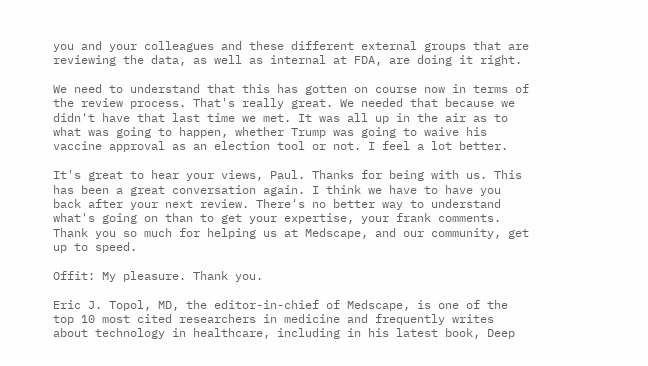you and your colleagues and these different external groups that are reviewing the data, as well as internal at FDA, are doing it right.

We need to understand that this has gotten on course now in terms of the review process. That's really great. We needed that because we didn't have that last time we met. It was all up in the air as to what was going to happen, whether Trump was going to waive his vaccine approval as an election tool or not. I feel a lot better.

It's great to hear your views, Paul. Thanks for being with us. This has been a great conversation again. I think we have to have you back after your next review. There's no better way to understand what's going on than to get your expertise, your frank comments. Thank you so much for helping us at Medscape, and our community, get up to speed.

Offit: My pleasure. Thank you.

Eric J. Topol, MD, the editor-in-chief of Medscape, is one of the top 10 most cited researchers in medicine and frequently writes about technology in healthcare, including in his latest book, Deep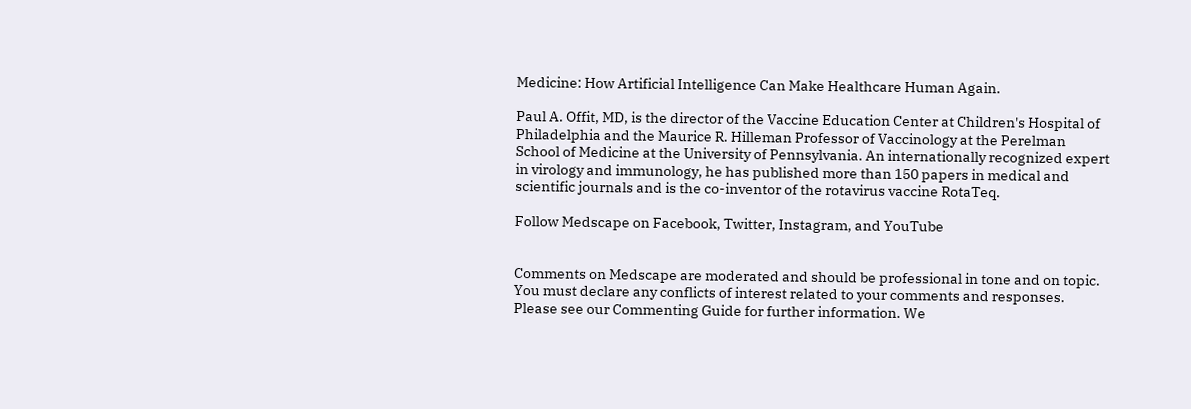Medicine: How Artificial Intelligence Can Make Healthcare Human Again.

Paul A. Offit, MD, is the director of the Vaccine Education Center at Children's Hospital of Philadelphia and the Maurice R. Hilleman Professor of Vaccinology at the Perelman School of Medicine at the University of Pennsylvania. An internationally recognized expert in virology and immunology, he has published more than 150 papers in medical and scientific journals and is the co-inventor of the rotavirus vaccine RotaTeq.

Follow Medscape on Facebook, Twitter, Instagram, and YouTube


Comments on Medscape are moderated and should be professional in tone and on topic. You must declare any conflicts of interest related to your comments and responses. Please see our Commenting Guide for further information. We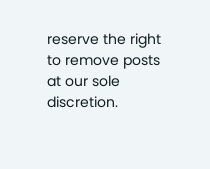reserve the right to remove posts at our sole discretion.